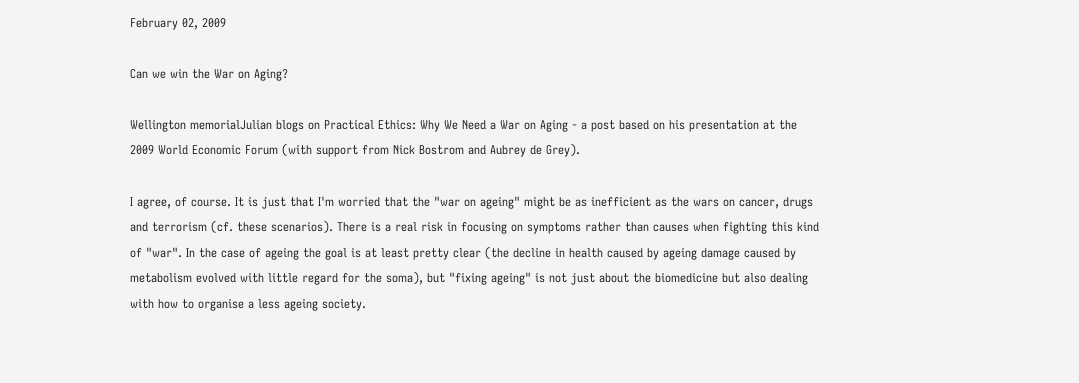February 02, 2009

Can we win the War on Aging?

Wellington memorialJulian blogs on Practical Ethics: Why We Need a War on Aging - a post based on his presentation at the 2009 World Economic Forum (with support from Nick Bostrom and Aubrey de Grey).

I agree, of course. It is just that I'm worried that the "war on ageing" might be as inefficient as the wars on cancer, drugs and terrorism (cf. these scenarios). There is a real risk in focusing on symptoms rather than causes when fighting this kind of "war". In the case of ageing the goal is at least pretty clear (the decline in health caused by ageing damage caused by metabolism evolved with little regard for the soma), but "fixing ageing" is not just about the biomedicine but also dealing with how to organise a less ageing society.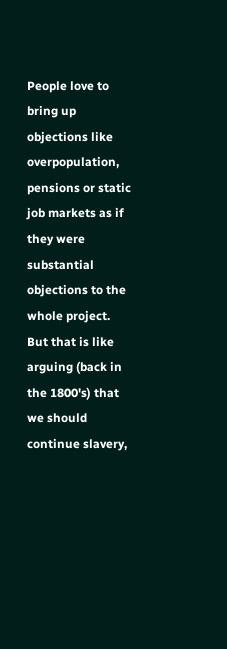People love to bring up objections like overpopulation, pensions or static job markets as if they were substantial objections to the whole project. But that is like arguing (back in the 1800's) that we should continue slavery,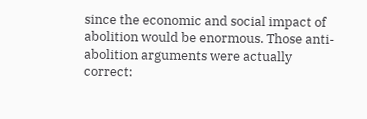since the economic and social impact of abolition would be enormous. Those anti-abolition arguments were actually correct: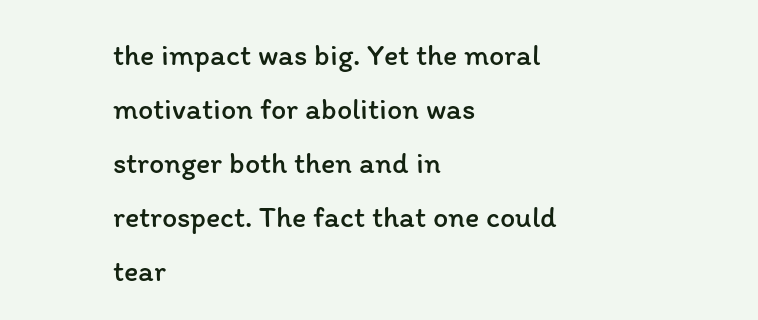the impact was big. Yet the moral motivation for abolition was stronger both then and in retrospect. The fact that one could tear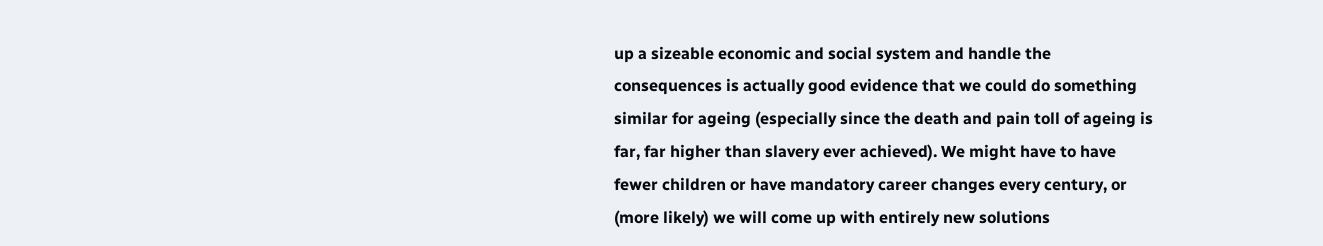up a sizeable economic and social system and handle the consequences is actually good evidence that we could do something similar for ageing (especially since the death and pain toll of ageing is far, far higher than slavery ever achieved). We might have to have fewer children or have mandatory career changes every century, or (more likely) we will come up with entirely new solutions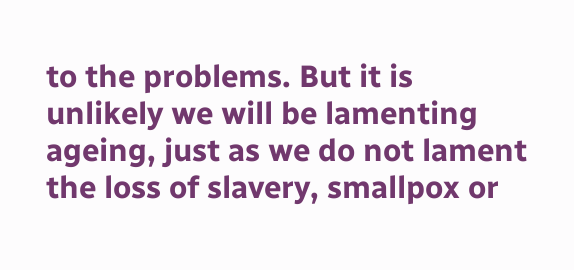to the problems. But it is unlikely we will be lamenting ageing, just as we do not lament the loss of slavery, smallpox or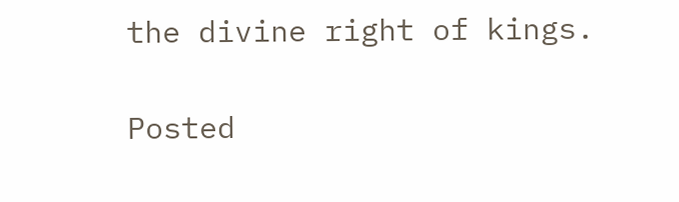the divine right of kings.

Posted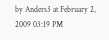by Anders3 at February 2, 2009 03:19 PM